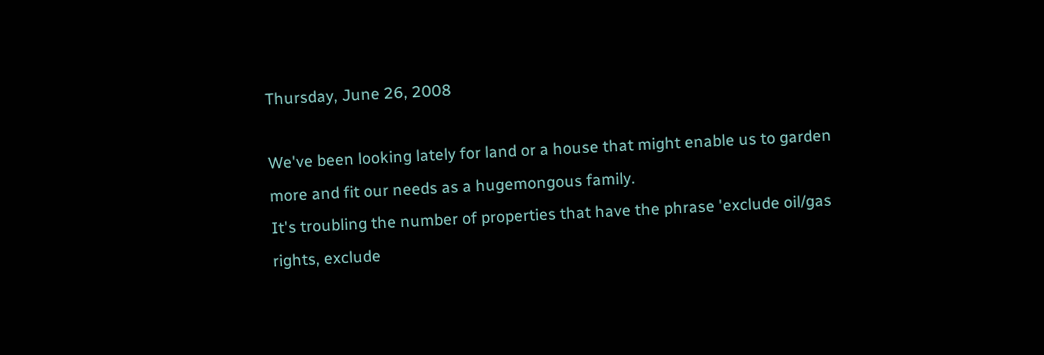Thursday, June 26, 2008

We've been looking lately for land or a house that might enable us to garden more and fit our needs as a hugemongous family.
It's troubling the number of properties that have the phrase 'exclude oil/gas rights, exclude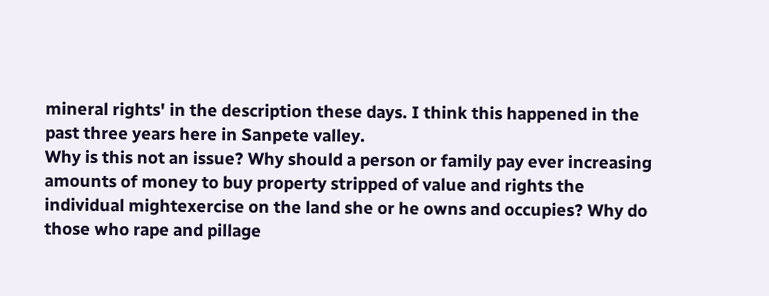mineral rights' in the description these days. I think this happened in the past three years here in Sanpete valley.
Why is this not an issue? Why should a person or family pay ever increasing amounts of money to buy property stripped of value and rights the individual mightexercise on the land she or he owns and occupies? Why do those who rape and pillage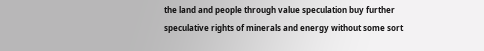the land and people through value speculation buy further speculative rights of minerals and energy without some sort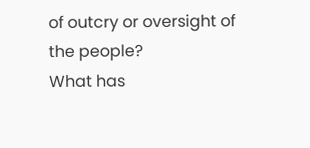of outcry or oversight of the people?
What has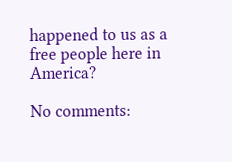happened to us as a free people here in America?

No comments: